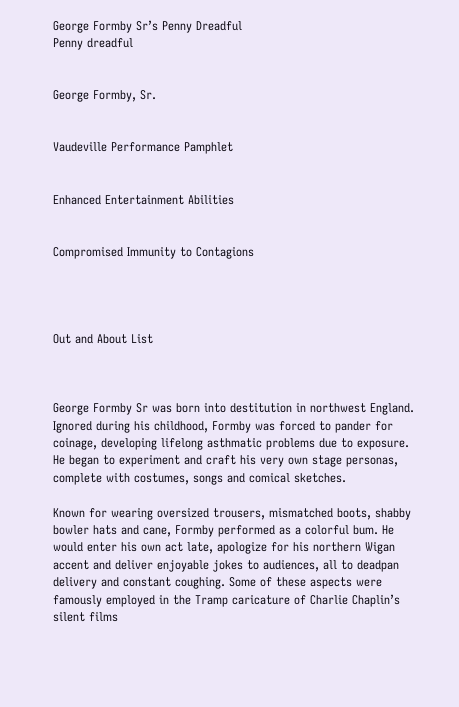George Formby Sr’s Penny Dreadful
Penny dreadful


George Formby, Sr.


Vaudeville Performance Pamphlet


Enhanced Entertainment Abilities


Compromised Immunity to Contagions




Out and About List



George Formby Sr was born into destitution in northwest England. Ignored during his childhood, Formby was forced to pander for coinage, developing lifelong asthmatic problems due to exposure. He began to experiment and craft his very own stage personas, complete with costumes, songs and comical sketches.

Known for wearing oversized trousers, mismatched boots, shabby bowler hats and cane, Formby performed as a colorful bum. He would enter his own act late, apologize for his northern Wigan accent and deliver enjoyable jokes to audiences, all to deadpan delivery and constant coughing. Some of these aspects were famously employed in the Tramp caricature of Charlie Chaplin’s silent films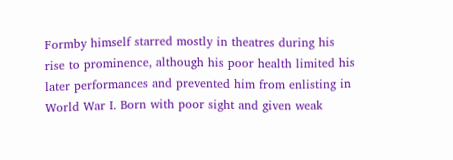Formby himself starred mostly in theatres during his rise to prominence, although his poor health limited his later performances and prevented him from enlisting in World War I. Born with poor sight and given weak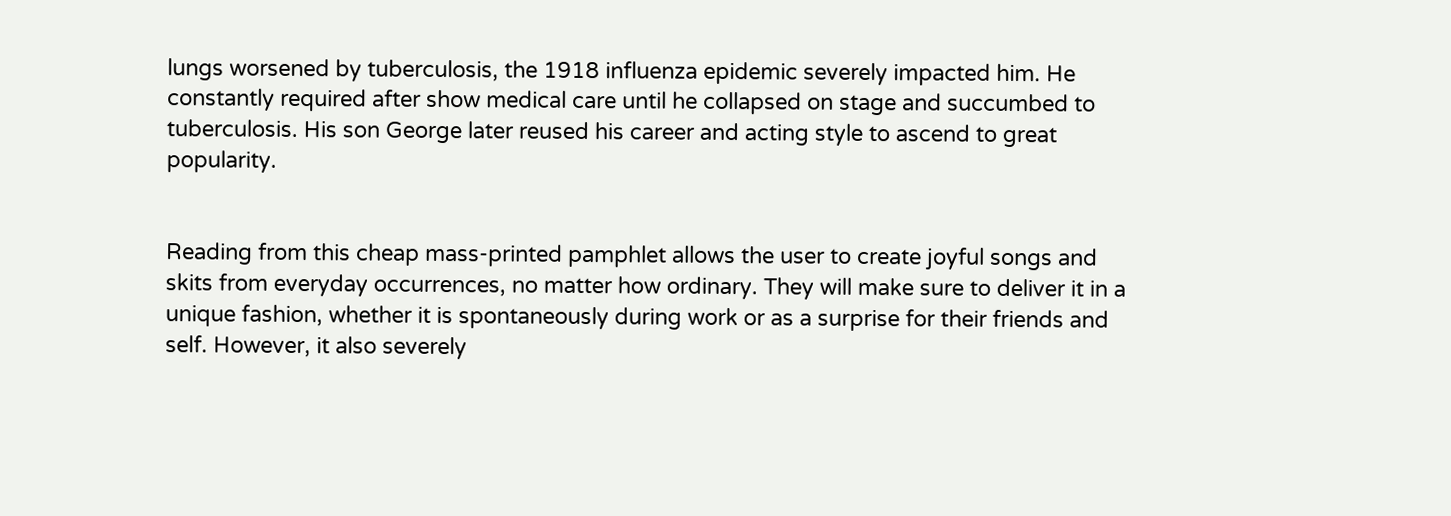lungs worsened by tuberculosis, the 1918 influenza epidemic severely impacted him. He constantly required after show medical care until he collapsed on stage and succumbed to tuberculosis. His son George later reused his career and acting style to ascend to great popularity.


Reading from this cheap mass-printed pamphlet allows the user to create joyful songs and skits from everyday occurrences, no matter how ordinary. They will make sure to deliver it in a unique fashion, whether it is spontaneously during work or as a surprise for their friends and self. However, it also severely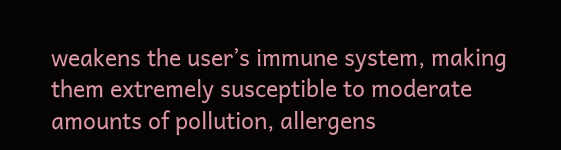weakens the user’s immune system, making them extremely susceptible to moderate amounts of pollution, allergens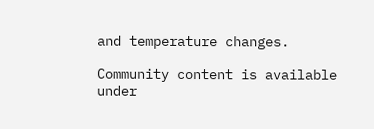and temperature changes.

Community content is available under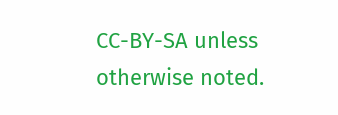CC-BY-SA unless otherwise noted.